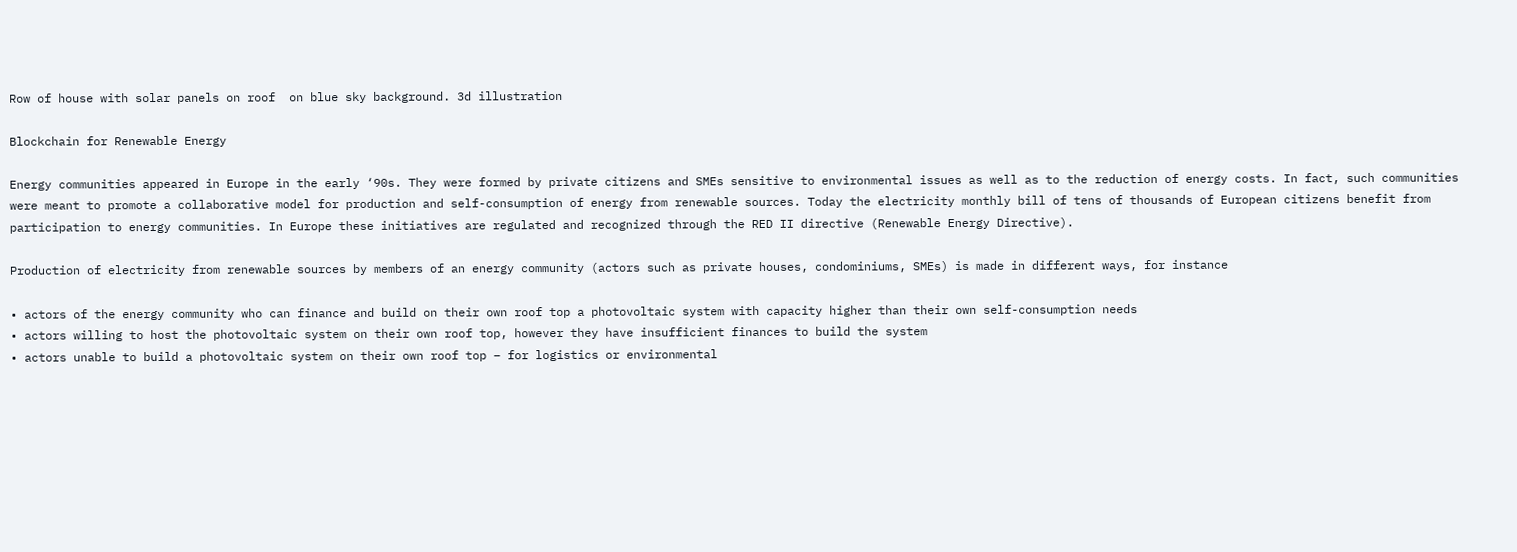Row of house with solar panels on roof  on blue sky background. 3d illustration

Blockchain for Renewable Energy

Energy communities appeared in Europe in the early ‘90s. They were formed by private citizens and SMEs sensitive to environmental issues as well as to the reduction of energy costs. In fact, such communities were meant to promote a collaborative model for production and self-consumption of energy from renewable sources. Today the electricity monthly bill of tens of thousands of European citizens benefit from participation to energy communities. In Europe these initiatives are regulated and recognized through the RED II directive (Renewable Energy Directive).

Production of electricity from renewable sources by members of an energy community (actors such as private houses, condominiums, SMEs) is made in different ways, for instance

• actors of the energy community who can finance and build on their own roof top a photovoltaic system with capacity higher than their own self-consumption needs
• actors willing to host the photovoltaic system on their own roof top, however they have insufficient finances to build the system
• actors unable to build a photovoltaic system on their own roof top – for logistics or environmental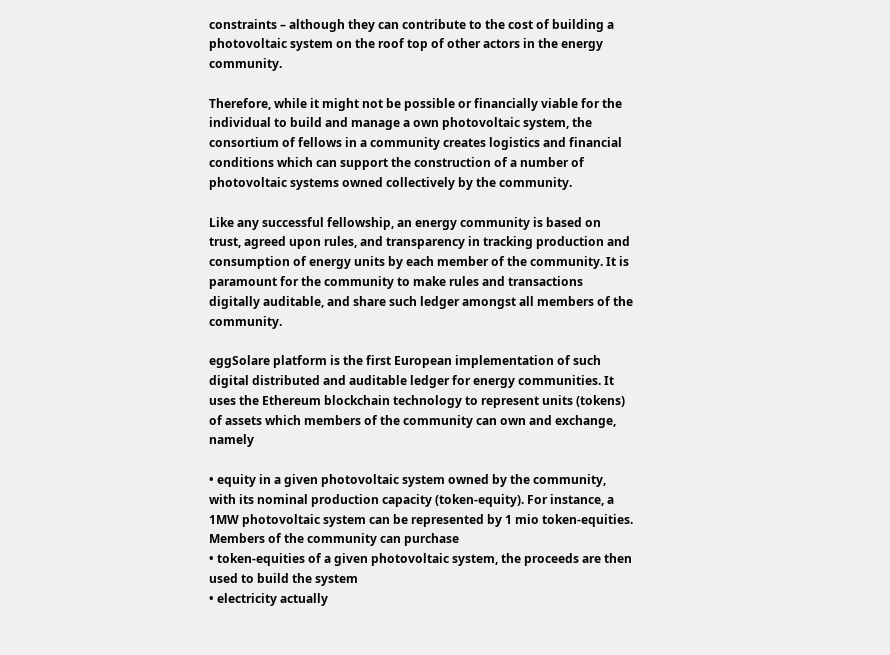constraints – although they can contribute to the cost of building a photovoltaic system on the roof top of other actors in the energy community.

Therefore, while it might not be possible or financially viable for the individual to build and manage a own photovoltaic system, the consortium of fellows in a community creates logistics and financial conditions which can support the construction of a number of photovoltaic systems owned collectively by the community.

Like any successful fellowship, an energy community is based on trust, agreed upon rules, and transparency in tracking production and consumption of energy units by each member of the community. It is paramount for the community to make rules and transactions digitally auditable, and share such ledger amongst all members of the community.

eggSolare platform is the first European implementation of such digital distributed and auditable ledger for energy communities. It uses the Ethereum blockchain technology to represent units (tokens) of assets which members of the community can own and exchange, namely

• equity in a given photovoltaic system owned by the community, with its nominal production capacity (token-equity). For instance, a 1MW photovoltaic system can be represented by 1 mio token-equities. Members of the community can purchase
• token-equities of a given photovoltaic system, the proceeds are then used to build the system
• electricity actually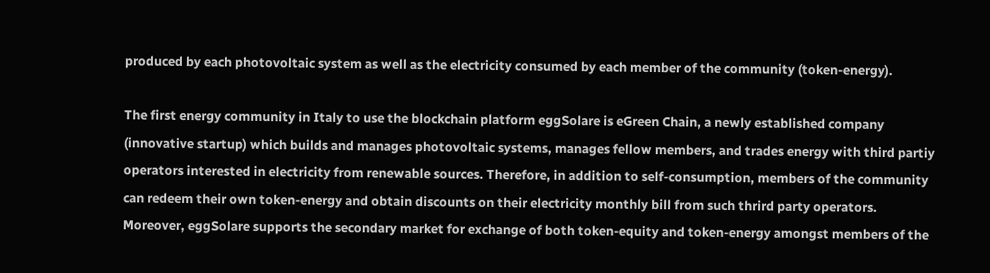produced by each photovoltaic system as well as the electricity consumed by each member of the community (token-energy).

The first energy community in Italy to use the blockchain platform eggSolare is eGreen Chain, a newly established company (innovative startup) which builds and manages photovoltaic systems, manages fellow members, and trades energy with third partiy operators interested in electricity from renewable sources. Therefore, in addition to self-consumption, members of the community can redeem their own token-energy and obtain discounts on their electricity monthly bill from such thrird party operators. Moreover, eggSolare supports the secondary market for exchange of both token-equity and token-energy amongst members of the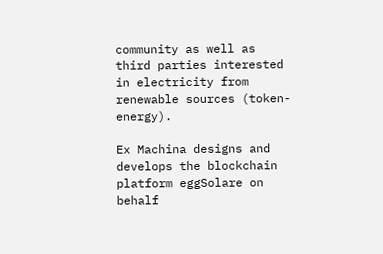community as well as third parties interested in electricity from renewable sources (token-energy).

Ex Machina designs and develops the blockchain platform eggSolare on behalf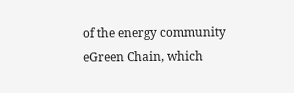of the energy community eGreen Chain, which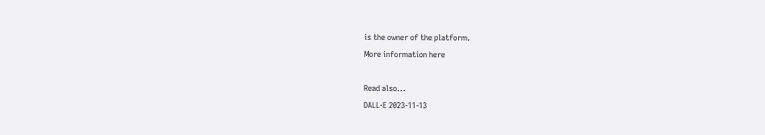is the owner of the platform.
More information here

Read also...
DALL·E 2023-11-13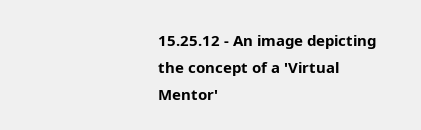15.25.12 - An image depicting the concept of a 'Virtual Mentor'